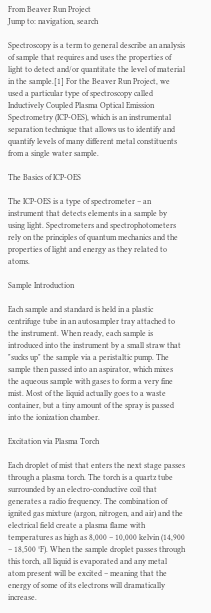From Beaver Run Project
Jump to: navigation, search

Spectroscopy is a term to general describe an analysis of sample that requires and uses the properties of light to detect and/or quantitate the level of material in the sample.[1] For the Beaver Run Project, we used a particular type of spectroscopy called Inductively Coupled Plasma Optical Emission Spectrometry (ICP-OES), which is an instrumental separation technique that allows us to identify and quantify levels of many different metal constituents from a single water sample.

The Basics of ICP-OES

The ICP-OES is a type of spectrometer – an instrument that detects elements in a sample by using light. Spectrometers and spectrophotometers rely on the principles of quantum mechanics and the properties of light and energy as they related to atoms.

Sample Introduction

Each sample and standard is held in a plastic centrifuge tube in an autosampler tray attached to the instrument. When ready, each sample is introduced into the instrument by a small straw that "sucks up" the sample via a peristaltic pump. The sample then passed into an aspirator, which mixes the aqueous sample with gases to form a very fine mist. Most of the liquid actually goes to a waste container, but a tiny amount of the spray is passed into the ionization chamber.

Excitation via Plasma Torch

Each droplet of mist that enters the next stage passes through a plasma torch. The torch is a quartz tube surrounded by an electro-conductive coil that generates a radio frequency. The combination of ignited gas mixture (argon, nitrogen, and air) and the electrical field create a plasma flame with temperatures as high as 8,000 – 10,000 kelvin (14,900 – 18,500 °F). When the sample droplet passes through this torch, all liquid is evaporated and any metal atom present will be excited – meaning that the energy of some of its electrons will dramatically increase.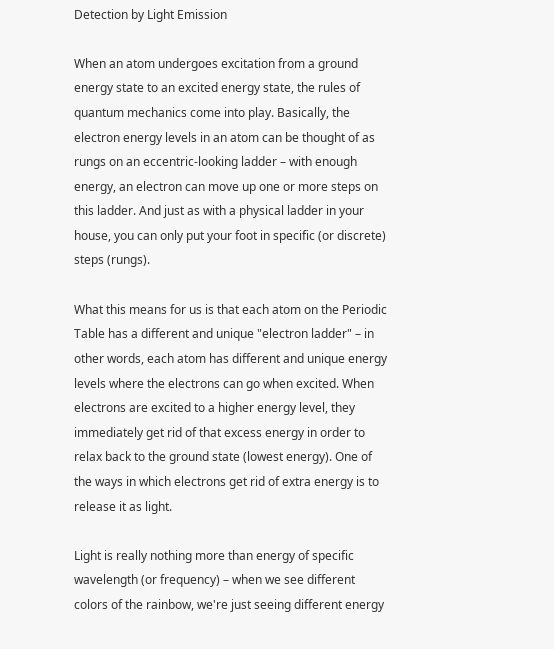Detection by Light Emission

When an atom undergoes excitation from a ground energy state to an excited energy state, the rules of quantum mechanics come into play. Basically, the electron energy levels in an atom can be thought of as rungs on an eccentric-looking ladder – with enough energy, an electron can move up one or more steps on this ladder. And just as with a physical ladder in your house, you can only put your foot in specific (or discrete) steps (rungs).

What this means for us is that each atom on the Periodic Table has a different and unique "electron ladder" – in other words, each atom has different and unique energy levels where the electrons can go when excited. When electrons are excited to a higher energy level, they immediately get rid of that excess energy in order to relax back to the ground state (lowest energy). One of the ways in which electrons get rid of extra energy is to release it as light.

Light is really nothing more than energy of specific wavelength (or frequency) – when we see different colors of the rainbow, we're just seeing different energy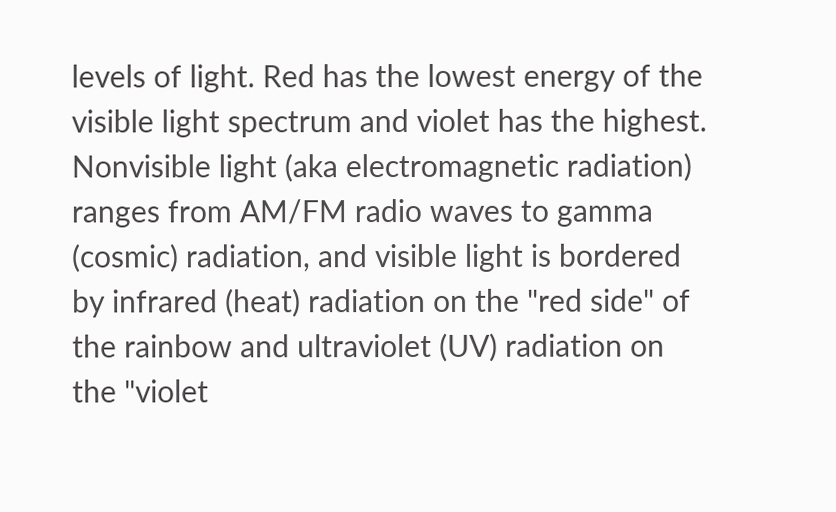levels of light. Red has the lowest energy of the visible light spectrum and violet has the highest. Nonvisible light (aka electromagnetic radiation) ranges from AM/FM radio waves to gamma (cosmic) radiation, and visible light is bordered by infrared (heat) radiation on the "red side" of the rainbow and ultraviolet (UV) radiation on the "violet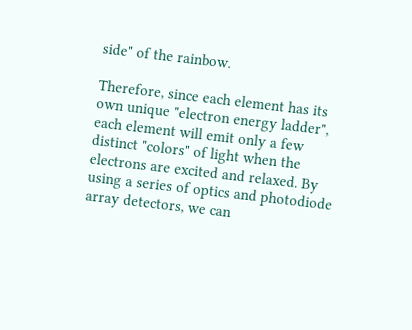side" of the rainbow.

Therefore, since each element has its own unique "electron energy ladder", each element will emit only a few distinct "colors" of light when the electrons are excited and relaxed. By using a series of optics and photodiode array detectors, we can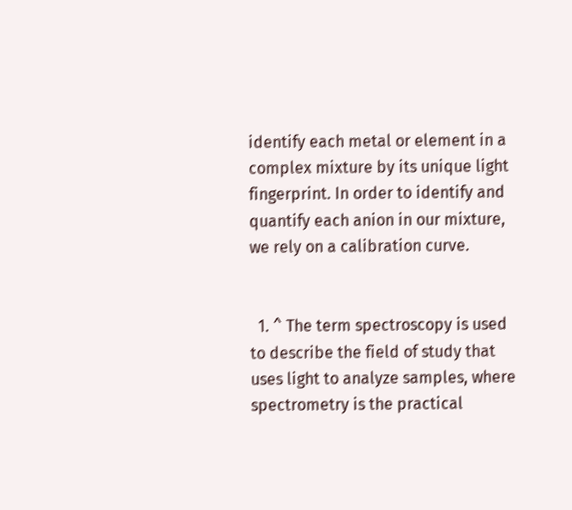identify each metal or element in a complex mixture by its unique light fingerprint. In order to identify and quantify each anion in our mixture, we rely on a calibration curve.


  1. ^ The term spectroscopy is used to describe the field of study that uses light to analyze samples, where spectrometry is the practical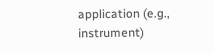application (e.g., instrument)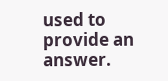used to provide an answer.